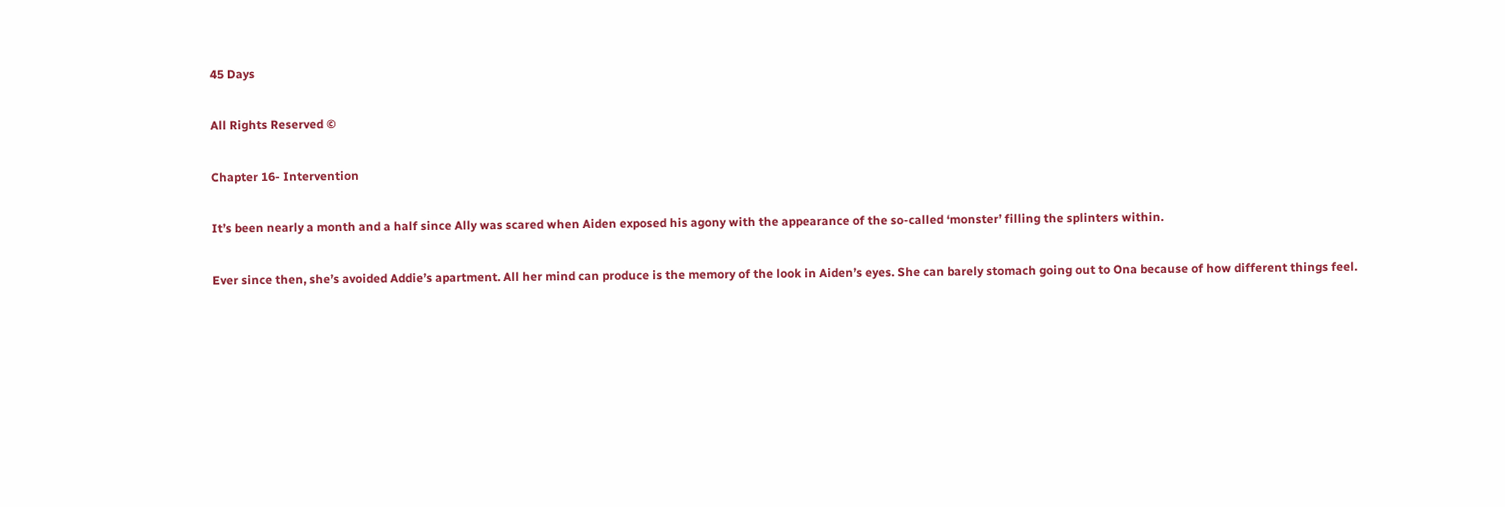45 Days

All Rights Reserved ©

Chapter 16- Intervention

It’s been nearly a month and a half since Ally was scared when Aiden exposed his agony with the appearance of the so-called ‘monster’ filling the splinters within.

Ever since then, she’s avoided Addie’s apartment. All her mind can produce is the memory of the look in Aiden’s eyes. She can barely stomach going out to Ona because of how different things feel.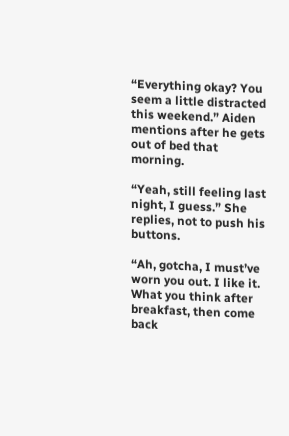“Everything okay? You seem a little distracted this weekend.” Aiden mentions after he gets out of bed that morning.

“Yeah, still feeling last night, I guess.” She replies, not to push his buttons.

“Ah, gotcha, I must’ve worn you out. I like it. What you think after breakfast, then come back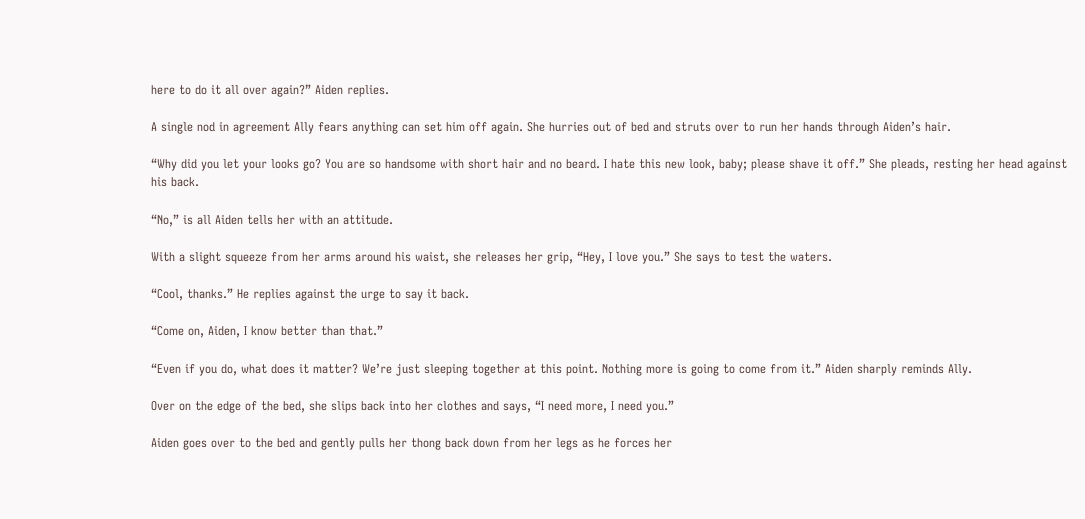here to do it all over again?” Aiden replies.

A single nod in agreement Ally fears anything can set him off again. She hurries out of bed and struts over to run her hands through Aiden’s hair.

“Why did you let your looks go? You are so handsome with short hair and no beard. I hate this new look, baby; please shave it off.” She pleads, resting her head against his back.

“No,” is all Aiden tells her with an attitude.

With a slight squeeze from her arms around his waist, she releases her grip, “Hey, I love you.” She says to test the waters.

“Cool, thanks.” He replies against the urge to say it back.

“Come on, Aiden, I know better than that.”

“Even if you do, what does it matter? We’re just sleeping together at this point. Nothing more is going to come from it.” Aiden sharply reminds Ally.

Over on the edge of the bed, she slips back into her clothes and says, “I need more, I need you.”

Aiden goes over to the bed and gently pulls her thong back down from her legs as he forces her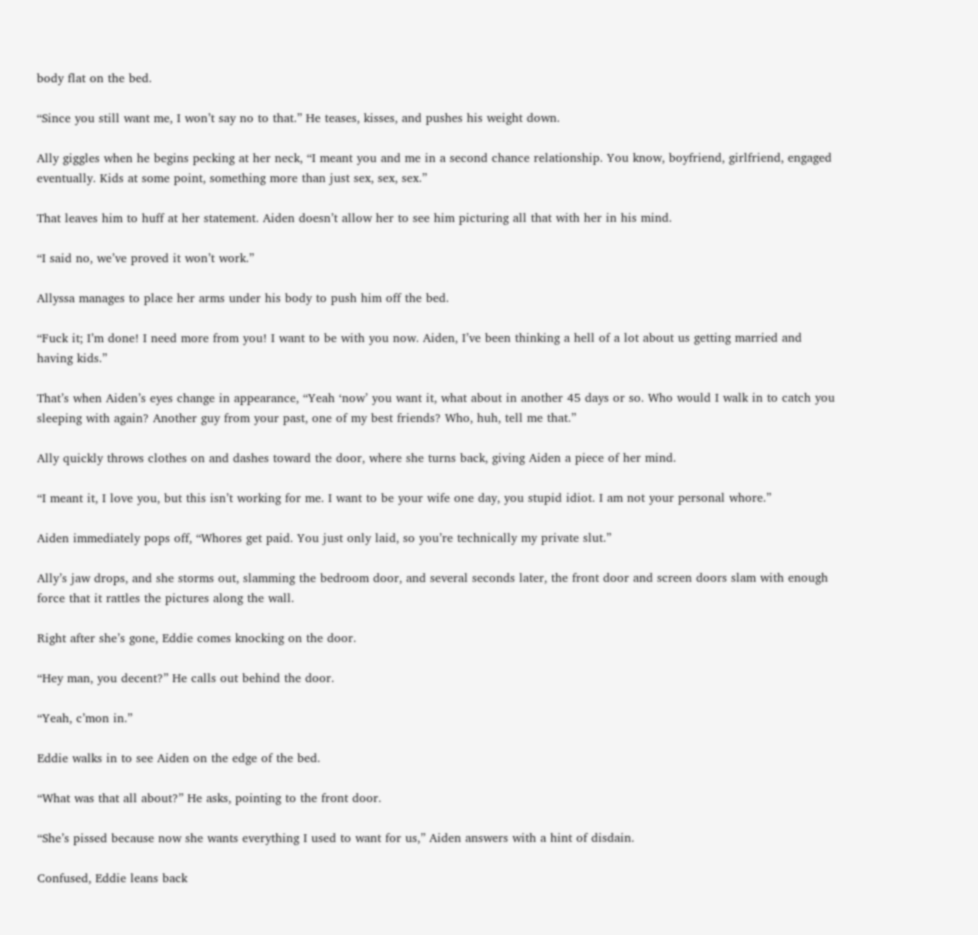body flat on the bed.

“Since you still want me, I won’t say no to that.” He teases, kisses, and pushes his weight down.

Ally giggles when he begins pecking at her neck, “I meant you and me in a second chance relationship. You know, boyfriend, girlfriend, engaged eventually. Kids at some point, something more than just sex, sex, sex.”

That leaves him to huff at her statement. Aiden doesn’t allow her to see him picturing all that with her in his mind.

“I said no, we’ve proved it won’t work.”

Allyssa manages to place her arms under his body to push him off the bed.

“Fuck it; I’m done! I need more from you! I want to be with you now. Aiden, I’ve been thinking a hell of a lot about us getting married and having kids.”

That’s when Aiden’s eyes change in appearance, “Yeah ‘now’ you want it, what about in another 45 days or so. Who would I walk in to catch you sleeping with again? Another guy from your past, one of my best friends? Who, huh, tell me that.”

Ally quickly throws clothes on and dashes toward the door, where she turns back, giving Aiden a piece of her mind.

“I meant it, I love you, but this isn’t working for me. I want to be your wife one day, you stupid idiot. I am not your personal whore.”

Aiden immediately pops off, “Whores get paid. You just only laid, so you’re technically my private slut.”

Ally’s jaw drops, and she storms out, slamming the bedroom door, and several seconds later, the front door and screen doors slam with enough force that it rattles the pictures along the wall.

Right after she’s gone, Eddie comes knocking on the door.

“Hey man, you decent?” He calls out behind the door.

“Yeah, c’mon in.”

Eddie walks in to see Aiden on the edge of the bed.

“What was that all about?” He asks, pointing to the front door.

“She’s pissed because now she wants everything I used to want for us,” Aiden answers with a hint of disdain.

Confused, Eddie leans back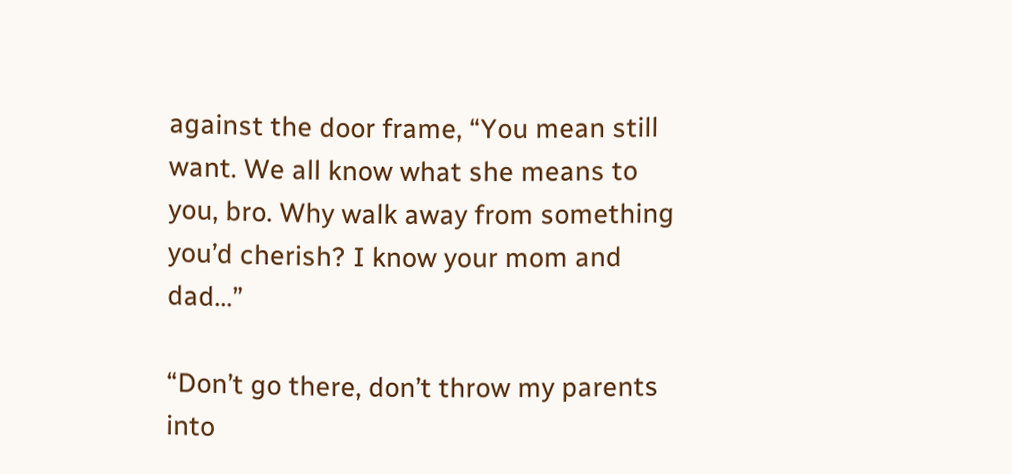against the door frame, “You mean still want. We all know what she means to you, bro. Why walk away from something you’d cherish? I know your mom and dad…”

“Don’t go there, don’t throw my parents into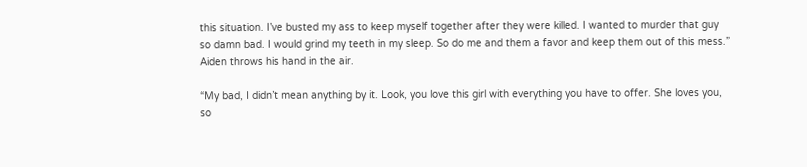this situation. I’ve busted my ass to keep myself together after they were killed. I wanted to murder that guy so damn bad. I would grind my teeth in my sleep. So do me and them a favor and keep them out of this mess.” Aiden throws his hand in the air.

“My bad, I didn’t mean anything by it. Look, you love this girl with everything you have to offer. She loves you, so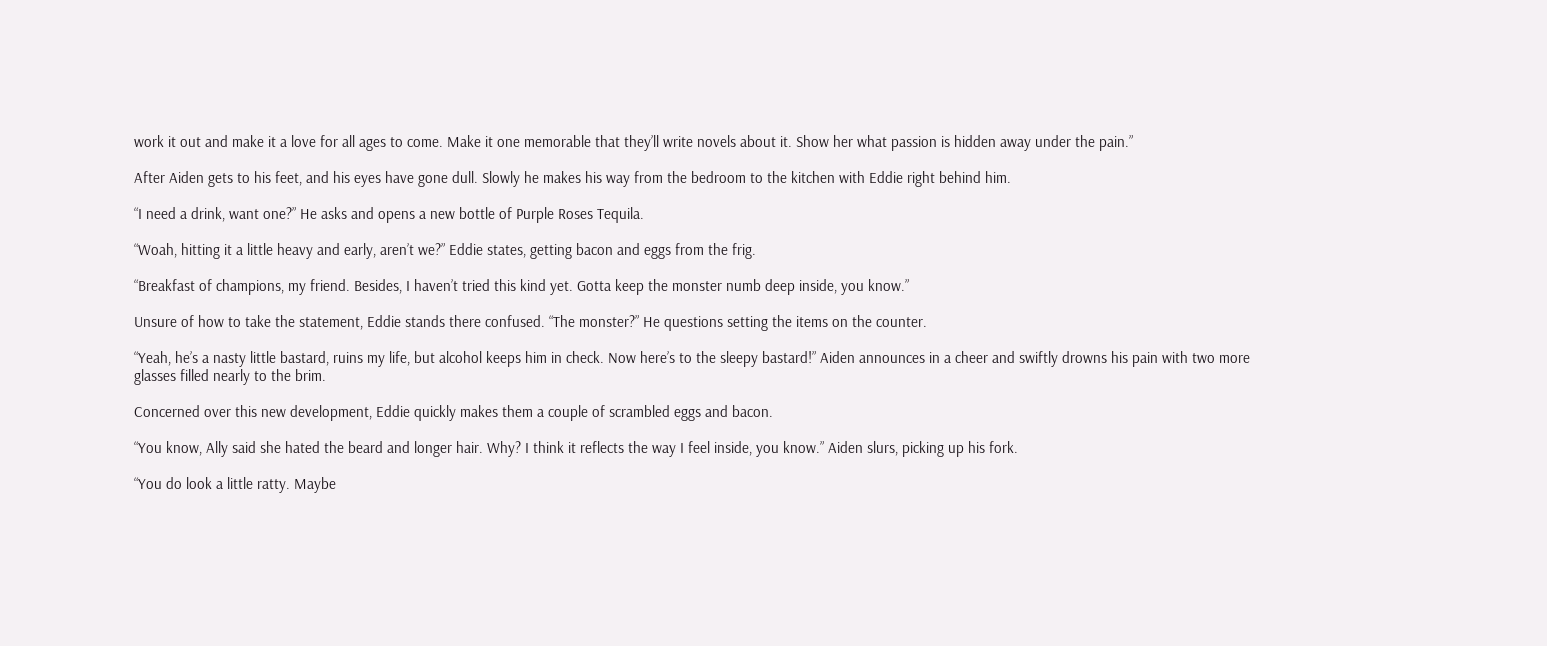work it out and make it a love for all ages to come. Make it one memorable that they’ll write novels about it. Show her what passion is hidden away under the pain.”

After Aiden gets to his feet, and his eyes have gone dull. Slowly he makes his way from the bedroom to the kitchen with Eddie right behind him.

“I need a drink, want one?” He asks and opens a new bottle of Purple Roses Tequila.

“Woah, hitting it a little heavy and early, aren’t we?” Eddie states, getting bacon and eggs from the frig.

“Breakfast of champions, my friend. Besides, I haven’t tried this kind yet. Gotta keep the monster numb deep inside, you know.”

Unsure of how to take the statement, Eddie stands there confused. “The monster?” He questions setting the items on the counter.

“Yeah, he’s a nasty little bastard, ruins my life, but alcohol keeps him in check. Now here’s to the sleepy bastard!” Aiden announces in a cheer and swiftly drowns his pain with two more glasses filled nearly to the brim.

Concerned over this new development, Eddie quickly makes them a couple of scrambled eggs and bacon.

“You know, Ally said she hated the beard and longer hair. Why? I think it reflects the way I feel inside, you know.” Aiden slurs, picking up his fork.

“You do look a little ratty. Maybe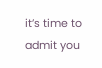it’s time to admit you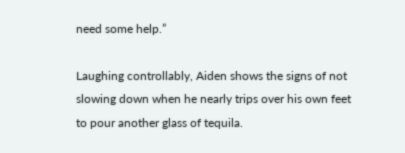need some help.”

Laughing controllably, Aiden shows the signs of not slowing down when he nearly trips over his own feet to pour another glass of tequila.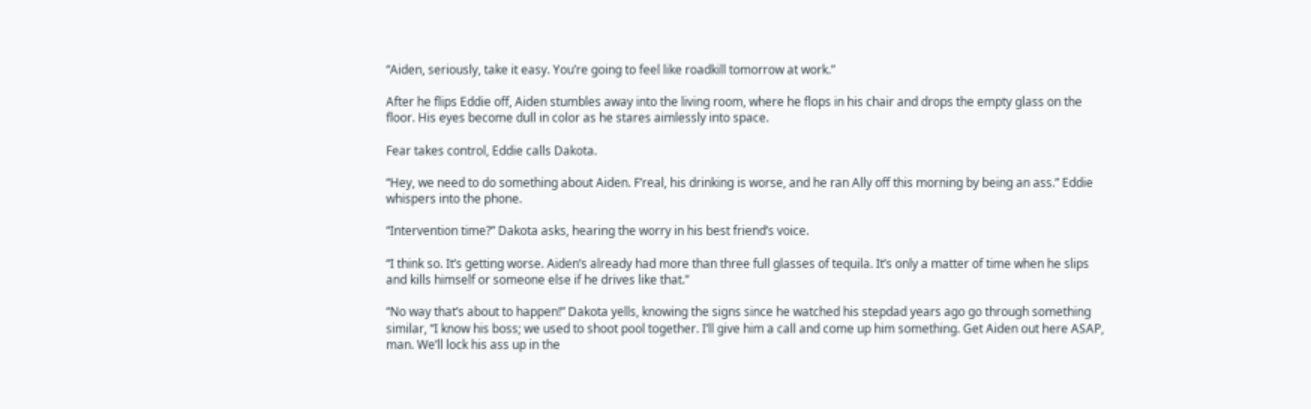“Aiden, seriously, take it easy. You’re going to feel like roadkill tomorrow at work.”

After he flips Eddie off, Aiden stumbles away into the living room, where he flops in his chair and drops the empty glass on the floor. His eyes become dull in color as he stares aimlessly into space.

Fear takes control, Eddie calls Dakota.

“Hey, we need to do something about Aiden. F’real, his drinking is worse, and he ran Ally off this morning by being an ass.” Eddie whispers into the phone.

“Intervention time?” Dakota asks, hearing the worry in his best friend’s voice.

“I think so. It’s getting worse. Aiden’s already had more than three full glasses of tequila. It’s only a matter of time when he slips and kills himself or someone else if he drives like that.”

“No way that’s about to happen!” Dakota yells, knowing the signs since he watched his stepdad years ago go through something similar, “I know his boss; we used to shoot pool together. I’ll give him a call and come up him something. Get Aiden out here ASAP, man. We’ll lock his ass up in the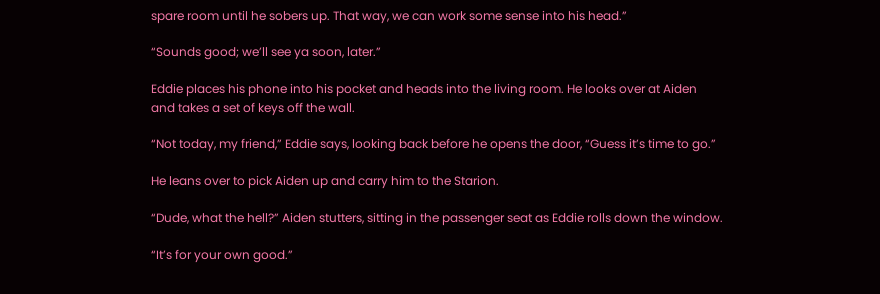spare room until he sobers up. That way, we can work some sense into his head.”

“Sounds good; we’ll see ya soon, later.”

Eddie places his phone into his pocket and heads into the living room. He looks over at Aiden and takes a set of keys off the wall.

“Not today, my friend,” Eddie says, looking back before he opens the door, “Guess it’s time to go.”

He leans over to pick Aiden up and carry him to the Starion.

“Dude, what the hell?” Aiden stutters, sitting in the passenger seat as Eddie rolls down the window.

“It’s for your own good.”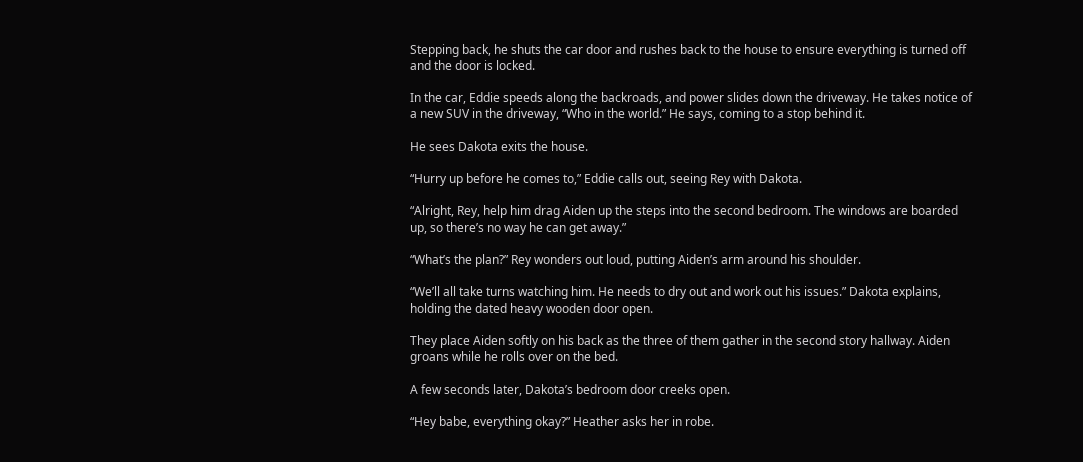Stepping back, he shuts the car door and rushes back to the house to ensure everything is turned off and the door is locked.

In the car, Eddie speeds along the backroads, and power slides down the driveway. He takes notice of a new SUV in the driveway, “Who in the world.” He says, coming to a stop behind it.

He sees Dakota exits the house.

“Hurry up before he comes to,” Eddie calls out, seeing Rey with Dakota.

“Alright, Rey, help him drag Aiden up the steps into the second bedroom. The windows are boarded up, so there’s no way he can get away.”

“What’s the plan?” Rey wonders out loud, putting Aiden’s arm around his shoulder.

“We’ll all take turns watching him. He needs to dry out and work out his issues.” Dakota explains, holding the dated heavy wooden door open.

They place Aiden softly on his back as the three of them gather in the second story hallway. Aiden groans while he rolls over on the bed.

A few seconds later, Dakota’s bedroom door creeks open.

“Hey babe, everything okay?” Heather asks her in robe.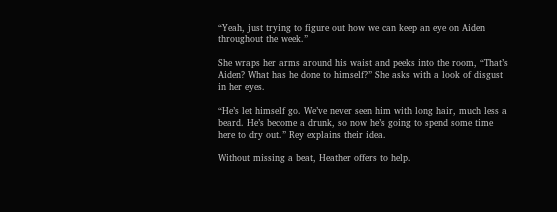“Yeah, just trying to figure out how we can keep an eye on Aiden throughout the week.”

She wraps her arms around his waist and peeks into the room, “That’s Aiden? What has he done to himself?” She asks with a look of disgust in her eyes.

“He’s let himself go. We’ve never seen him with long hair, much less a beard. He’s become a drunk, so now he’s going to spend some time here to dry out.” Rey explains their idea.

Without missing a beat, Heather offers to help.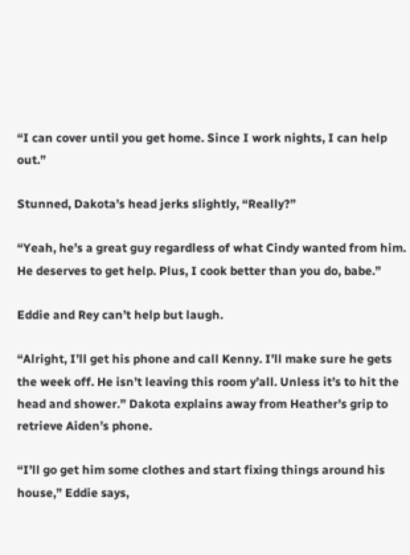“I can cover until you get home. Since I work nights, I can help out.”

Stunned, Dakota’s head jerks slightly, “Really?”

“Yeah, he’s a great guy regardless of what Cindy wanted from him. He deserves to get help. Plus, I cook better than you do, babe.”

Eddie and Rey can’t help but laugh.

“Alright, I’ll get his phone and call Kenny. I’ll make sure he gets the week off. He isn’t leaving this room y’all. Unless it’s to hit the head and shower.” Dakota explains away from Heather’s grip to retrieve Aiden’s phone.

“I’ll go get him some clothes and start fixing things around his house,” Eddie says,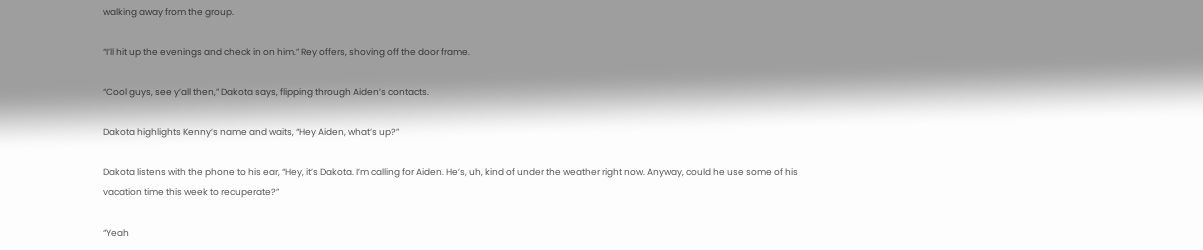walking away from the group.

“I’ll hit up the evenings and check in on him.” Rey offers, shoving off the door frame.

“Cool guys, see y’all then,” Dakota says, flipping through Aiden’s contacts.

Dakota highlights Kenny’s name and waits, “Hey Aiden, what’s up?”

Dakota listens with the phone to his ear, “Hey, it’s Dakota. I’m calling for Aiden. He’s, uh, kind of under the weather right now. Anyway, could he use some of his vacation time this week to recuperate?”

“Yeah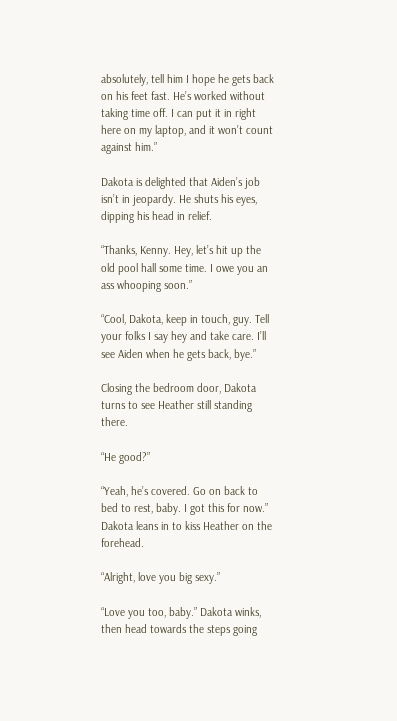absolutely, tell him I hope he gets back on his feet fast. He’s worked without taking time off. I can put it in right here on my laptop, and it won’t count against him.”

Dakota is delighted that Aiden’s job isn’t in jeopardy. He shuts his eyes, dipping his head in relief.

“Thanks, Kenny. Hey, let’s hit up the old pool hall some time. I owe you an ass whooping soon.”

“Cool, Dakota, keep in touch, guy. Tell your folks I say hey and take care. I’ll see Aiden when he gets back, bye.”

Closing the bedroom door, Dakota turns to see Heather still standing there.

“He good?”

“Yeah, he’s covered. Go on back to bed to rest, baby. I got this for now.” Dakota leans in to kiss Heather on the forehead.

“Alright, love you big sexy.”

“Love you too, baby.” Dakota winks, then head towards the steps going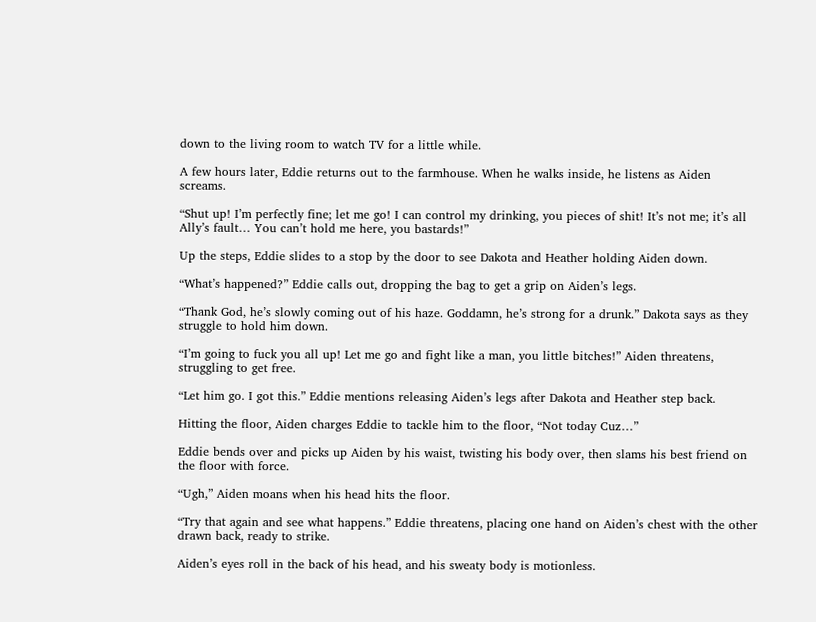down to the living room to watch TV for a little while.

A few hours later, Eddie returns out to the farmhouse. When he walks inside, he listens as Aiden screams.

“Shut up! I’m perfectly fine; let me go! I can control my drinking, you pieces of shit! It’s not me; it’s all Ally’s fault… You can’t hold me here, you bastards!”

Up the steps, Eddie slides to a stop by the door to see Dakota and Heather holding Aiden down.

“What’s happened?” Eddie calls out, dropping the bag to get a grip on Aiden’s legs.

“Thank God, he’s slowly coming out of his haze. Goddamn, he’s strong for a drunk.” Dakota says as they struggle to hold him down.

“I’m going to fuck you all up! Let me go and fight like a man, you little bitches!” Aiden threatens, struggling to get free.

“Let him go. I got this.” Eddie mentions releasing Aiden’s legs after Dakota and Heather step back.

Hitting the floor, Aiden charges Eddie to tackle him to the floor, “Not today Cuz…”

Eddie bends over and picks up Aiden by his waist, twisting his body over, then slams his best friend on the floor with force.

“Ugh,” Aiden moans when his head hits the floor.

“Try that again and see what happens.” Eddie threatens, placing one hand on Aiden’s chest with the other drawn back, ready to strike.

Aiden’s eyes roll in the back of his head, and his sweaty body is motionless.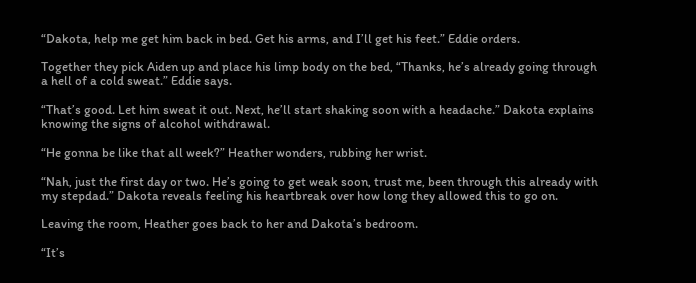“Dakota, help me get him back in bed. Get his arms, and I’ll get his feet.” Eddie orders.

Together they pick Aiden up and place his limp body on the bed, “Thanks, he’s already going through a hell of a cold sweat.” Eddie says.

“That’s good. Let him sweat it out. Next, he’ll start shaking soon with a headache.” Dakota explains knowing the signs of alcohol withdrawal.

“He gonna be like that all week?” Heather wonders, rubbing her wrist.

“Nah, just the first day or two. He’s going to get weak soon, trust me, been through this already with my stepdad.” Dakota reveals feeling his heartbreak over how long they allowed this to go on.

Leaving the room, Heather goes back to her and Dakota’s bedroom.

“It’s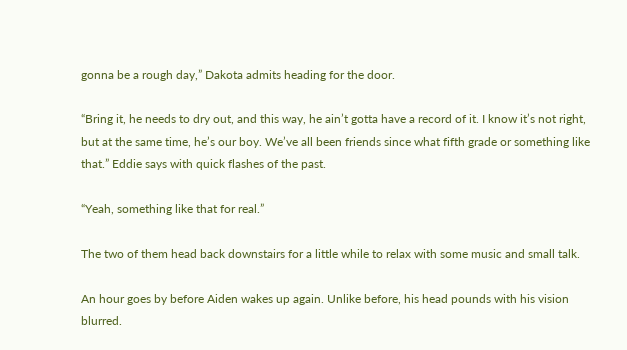gonna be a rough day,” Dakota admits heading for the door.

“Bring it, he needs to dry out, and this way, he ain’t gotta have a record of it. I know it’s not right, but at the same time, he’s our boy. We’ve all been friends since what fifth grade or something like that.” Eddie says with quick flashes of the past.

“Yeah, something like that for real.”

The two of them head back downstairs for a little while to relax with some music and small talk.

An hour goes by before Aiden wakes up again. Unlike before, his head pounds with his vision blurred.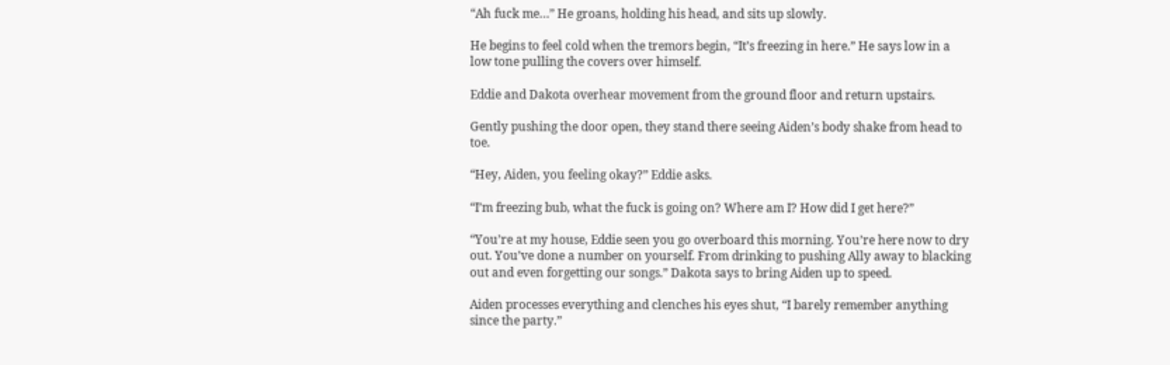“Ah fuck me…” He groans, holding his head, and sits up slowly.

He begins to feel cold when the tremors begin, “It’s freezing in here.” He says low in a low tone pulling the covers over himself.

Eddie and Dakota overhear movement from the ground floor and return upstairs.

Gently pushing the door open, they stand there seeing Aiden’s body shake from head to toe.

“Hey, Aiden, you feeling okay?” Eddie asks.

“I’m freezing bub, what the fuck is going on? Where am I? How did I get here?”

“You’re at my house, Eddie seen you go overboard this morning. You’re here now to dry out. You’ve done a number on yourself. From drinking to pushing Ally away to blacking out and even forgetting our songs.” Dakota says to bring Aiden up to speed.

Aiden processes everything and clenches his eyes shut, “I barely remember anything since the party.”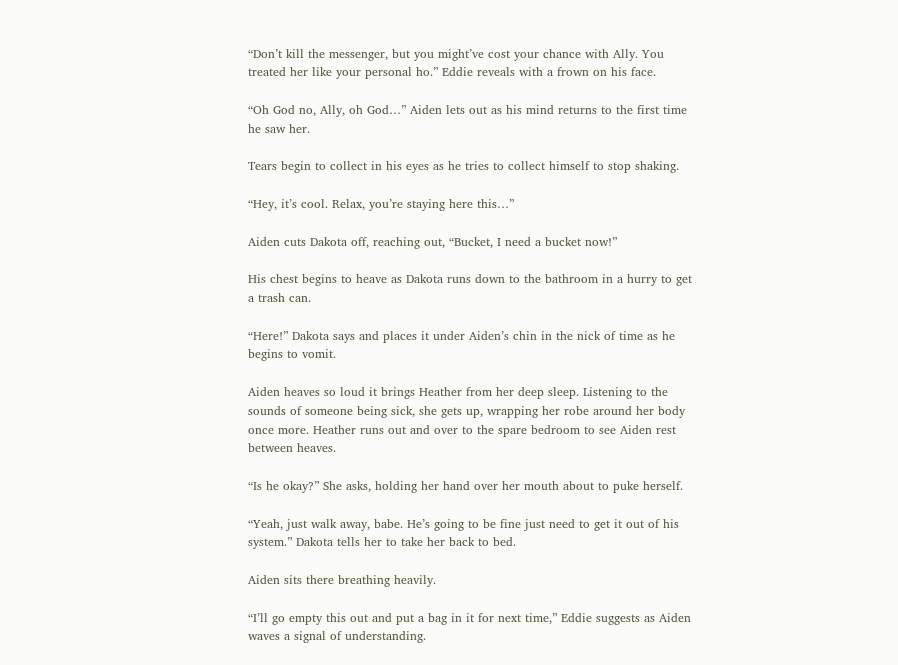“Don’t kill the messenger, but you might’ve cost your chance with Ally. You treated her like your personal ho.” Eddie reveals with a frown on his face.

“Oh God no, Ally, oh God…” Aiden lets out as his mind returns to the first time he saw her.

Tears begin to collect in his eyes as he tries to collect himself to stop shaking.

“Hey, it’s cool. Relax, you’re staying here this…”

Aiden cuts Dakota off, reaching out, “Bucket, I need a bucket now!”

His chest begins to heave as Dakota runs down to the bathroom in a hurry to get a trash can.

“Here!” Dakota says and places it under Aiden’s chin in the nick of time as he begins to vomit.

Aiden heaves so loud it brings Heather from her deep sleep. Listening to the sounds of someone being sick, she gets up, wrapping her robe around her body once more. Heather runs out and over to the spare bedroom to see Aiden rest between heaves.

“Is he okay?” She asks, holding her hand over her mouth about to puke herself.

“Yeah, just walk away, babe. He’s going to be fine just need to get it out of his system.” Dakota tells her to take her back to bed.

Aiden sits there breathing heavily.

“I’ll go empty this out and put a bag in it for next time,” Eddie suggests as Aiden waves a signal of understanding.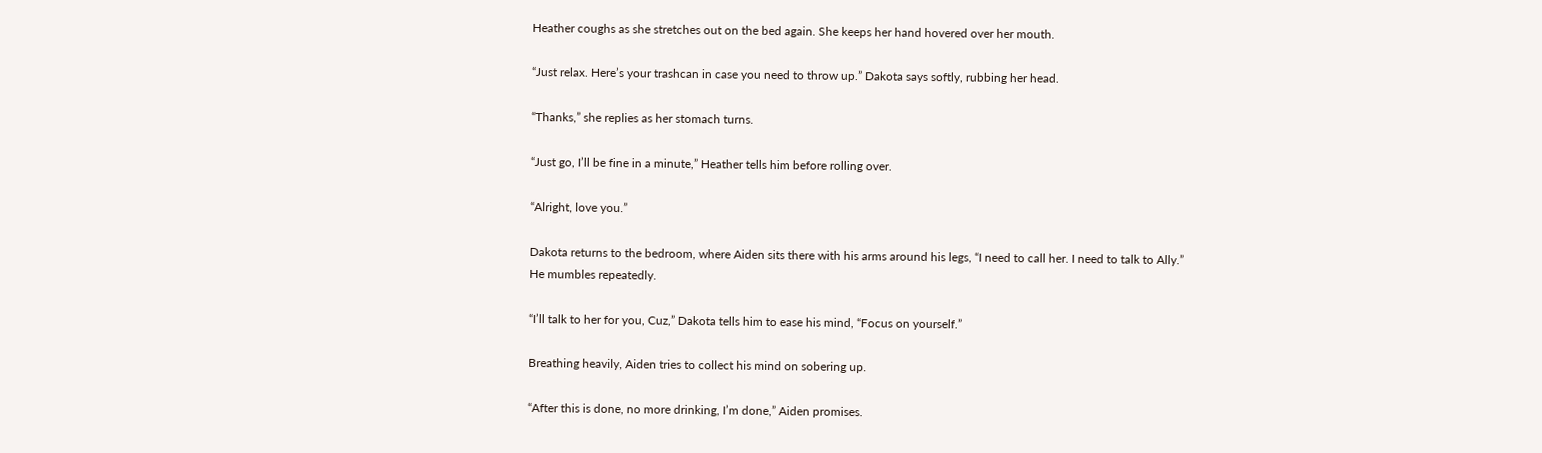Heather coughs as she stretches out on the bed again. She keeps her hand hovered over her mouth.

“Just relax. Here’s your trashcan in case you need to throw up.” Dakota says softly, rubbing her head.

“Thanks,” she replies as her stomach turns.

“Just go, I’ll be fine in a minute,” Heather tells him before rolling over.

“Alright, love you.”

Dakota returns to the bedroom, where Aiden sits there with his arms around his legs, “I need to call her. I need to talk to Ally.” He mumbles repeatedly.

“I’ll talk to her for you, Cuz,” Dakota tells him to ease his mind, “Focus on yourself.”

Breathing heavily, Aiden tries to collect his mind on sobering up.

“After this is done, no more drinking, I’m done,” Aiden promises.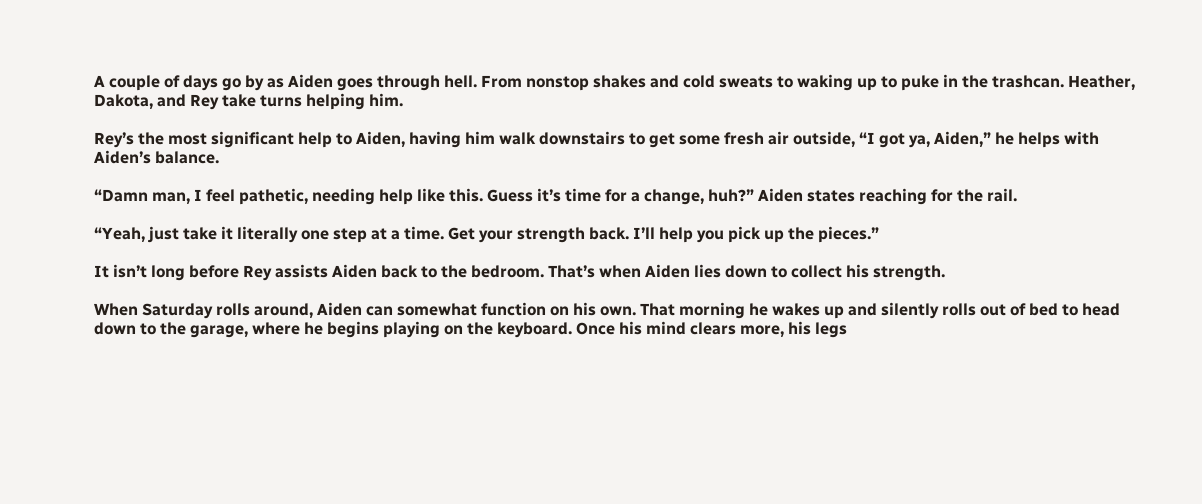A couple of days go by as Aiden goes through hell. From nonstop shakes and cold sweats to waking up to puke in the trashcan. Heather, Dakota, and Rey take turns helping him.

Rey’s the most significant help to Aiden, having him walk downstairs to get some fresh air outside, “I got ya, Aiden,” he helps with Aiden’s balance.

“Damn man, I feel pathetic, needing help like this. Guess it’s time for a change, huh?” Aiden states reaching for the rail.

“Yeah, just take it literally one step at a time. Get your strength back. I’ll help you pick up the pieces.”

It isn’t long before Rey assists Aiden back to the bedroom. That’s when Aiden lies down to collect his strength.

When Saturday rolls around, Aiden can somewhat function on his own. That morning he wakes up and silently rolls out of bed to head down to the garage, where he begins playing on the keyboard. Once his mind clears more, his legs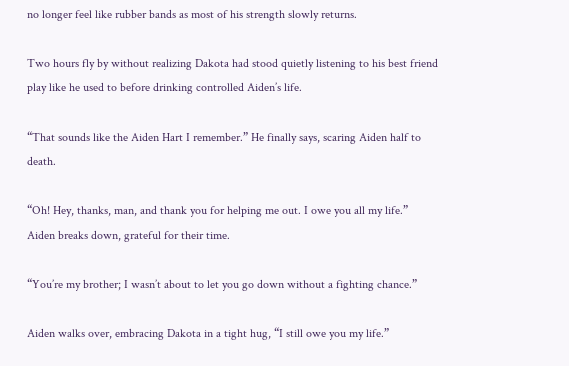no longer feel like rubber bands as most of his strength slowly returns.

Two hours fly by without realizing Dakota had stood quietly listening to his best friend play like he used to before drinking controlled Aiden’s life.

“That sounds like the Aiden Hart I remember.” He finally says, scaring Aiden half to death.

“Oh! Hey, thanks, man, and thank you for helping me out. I owe you all my life.” Aiden breaks down, grateful for their time.

“You’re my brother; I wasn’t about to let you go down without a fighting chance.”

Aiden walks over, embracing Dakota in a tight hug, “I still owe you my life.”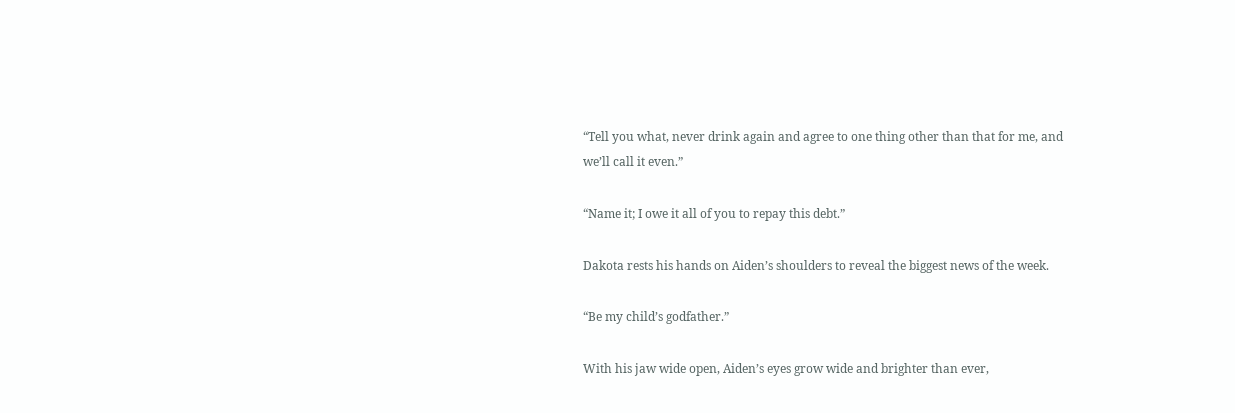“Tell you what, never drink again and agree to one thing other than that for me, and we’ll call it even.”

“Name it; I owe it all of you to repay this debt.”

Dakota rests his hands on Aiden’s shoulders to reveal the biggest news of the week.

“Be my child’s godfather.”

With his jaw wide open, Aiden’s eyes grow wide and brighter than ever,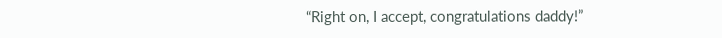“Right on, I accept, congratulations daddy!”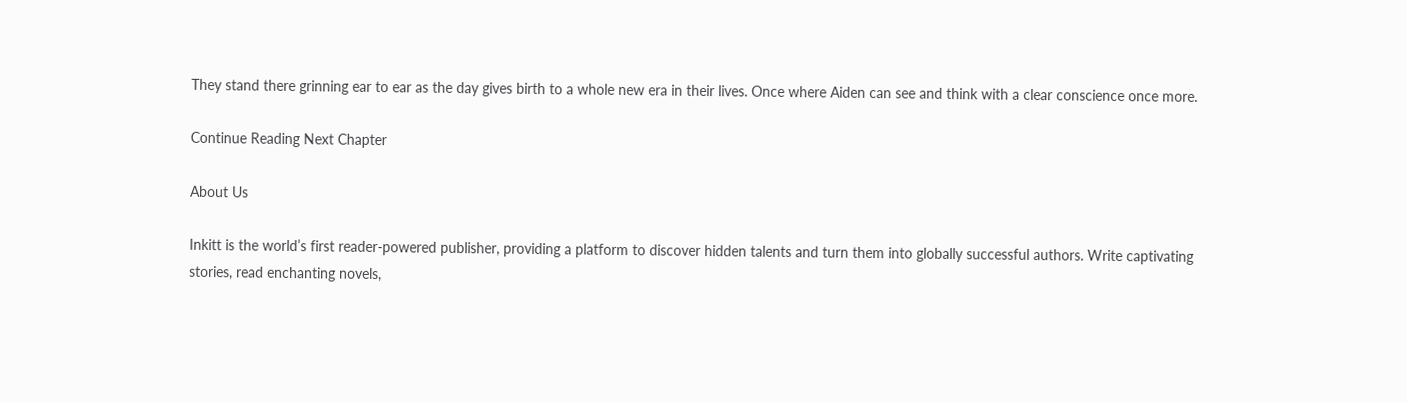They stand there grinning ear to ear as the day gives birth to a whole new era in their lives. Once where Aiden can see and think with a clear conscience once more.

Continue Reading Next Chapter

About Us

Inkitt is the world’s first reader-powered publisher, providing a platform to discover hidden talents and turn them into globally successful authors. Write captivating stories, read enchanting novels,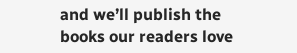and we’ll publish the books our readers love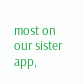most on our sister app,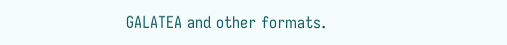GALATEA and other formats.